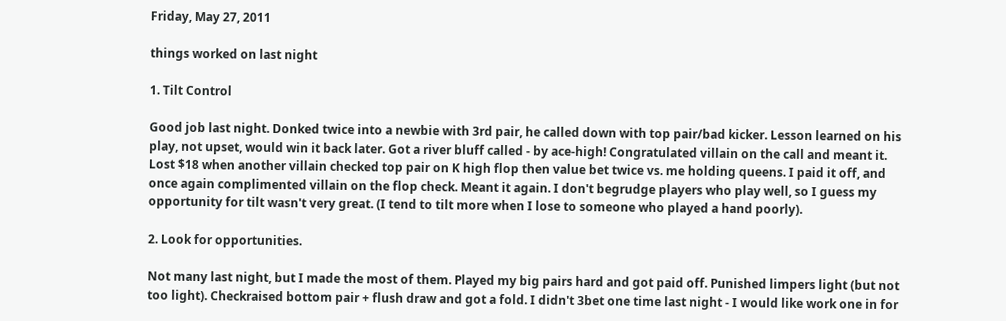Friday, May 27, 2011

things worked on last night

1. Tilt Control

Good job last night. Donked twice into a newbie with 3rd pair, he called down with top pair/bad kicker. Lesson learned on his play, not upset, would win it back later. Got a river bluff called - by ace-high! Congratulated villain on the call and meant it. Lost $18 when another villain checked top pair on K high flop then value bet twice vs. me holding queens. I paid it off, and once again complimented villain on the flop check. Meant it again. I don't begrudge players who play well, so I guess my opportunity for tilt wasn't very great. (I tend to tilt more when I lose to someone who played a hand poorly).

2. Look for opportunities.

Not many last night, but I made the most of them. Played my big pairs hard and got paid off. Punished limpers light (but not too light). Checkraised bottom pair + flush draw and got a fold. I didn't 3bet one time last night - I would like work one in for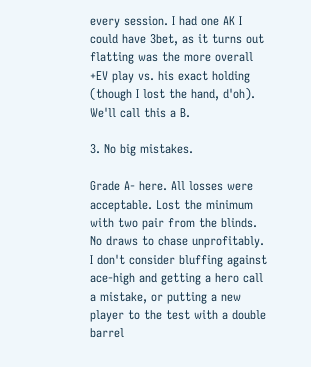every session. I had one AK I could have 3bet, as it turns out flatting was the more overall +EV play vs. his exact holding (though I lost the hand, d'oh). We'll call this a B.

3. No big mistakes.

Grade A- here. All losses were acceptable. Lost the minimum with two pair from the blinds. No draws to chase unprofitably. I don't consider bluffing against ace-high and getting a hero call a mistake, or putting a new player to the test with a double barrel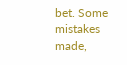bet. Some mistakes made,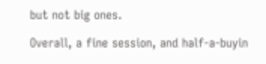but not big ones.

Overall, a fine session, and half-a-buyin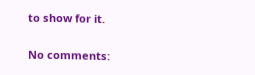to show for it.

No comments: